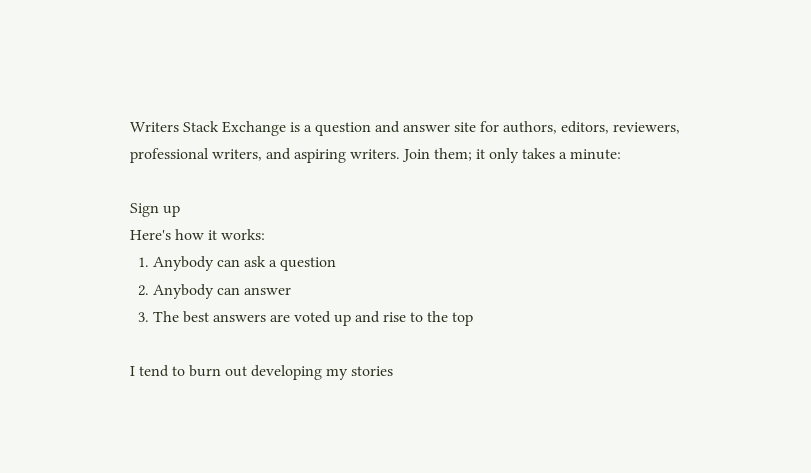Writers Stack Exchange is a question and answer site for authors, editors, reviewers, professional writers, and aspiring writers. Join them; it only takes a minute:

Sign up
Here's how it works:
  1. Anybody can ask a question
  2. Anybody can answer
  3. The best answers are voted up and rise to the top

I tend to burn out developing my stories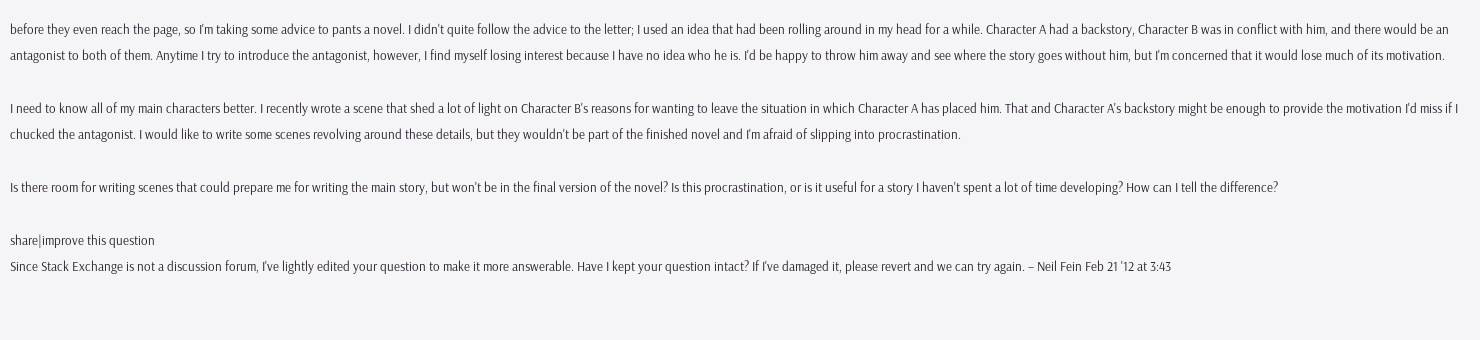before they even reach the page, so I'm taking some advice to pants a novel. I didn't quite follow the advice to the letter; I used an idea that had been rolling around in my head for a while. Character A had a backstory, Character B was in conflict with him, and there would be an antagonist to both of them. Anytime I try to introduce the antagonist, however, I find myself losing interest because I have no idea who he is. I'd be happy to throw him away and see where the story goes without him, but I'm concerned that it would lose much of its motivation.

I need to know all of my main characters better. I recently wrote a scene that shed a lot of light on Character B's reasons for wanting to leave the situation in which Character A has placed him. That and Character A's backstory might be enough to provide the motivation I'd miss if I chucked the antagonist. I would like to write some scenes revolving around these details, but they wouldn't be part of the finished novel and I'm afraid of slipping into procrastination.

Is there room for writing scenes that could prepare me for writing the main story, but won't be in the final version of the novel? Is this procrastination, or is it useful for a story I haven't spent a lot of time developing? How can I tell the difference?

share|improve this question
Since Stack Exchange is not a discussion forum, I've lightly edited your question to make it more answerable. Have I kept your question intact? If I've damaged it, please revert and we can try again. – Neil Fein Feb 21 '12 at 3:43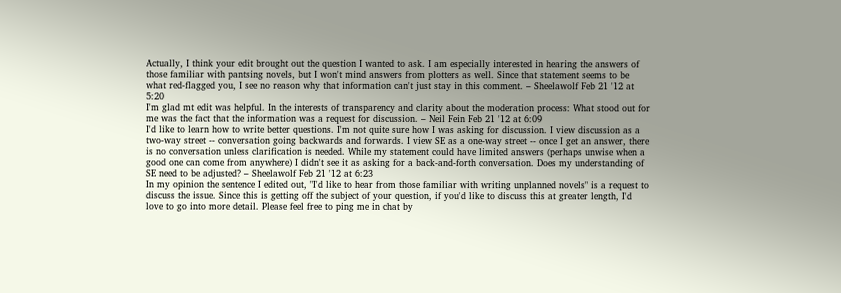Actually, I think your edit brought out the question I wanted to ask. I am especially interested in hearing the answers of those familiar with pantsing novels, but I won't mind answers from plotters as well. Since that statement seems to be what red-flagged you, I see no reason why that information can't just stay in this comment. – Sheelawolf Feb 21 '12 at 5:20
I'm glad mt edit was helpful. In the interests of transparency and clarity about the moderation process: What stood out for me was the fact that the information was a request for discussion. – Neil Fein Feb 21 '12 at 6:09
I'd like to learn how to write better questions. I'm not quite sure how I was asking for discussion. I view discussion as a two-way street -- conversation going backwards and forwards. I view SE as a one-way street -- once I get an answer, there is no conversation unless clarification is needed. While my statement could have limited answers (perhaps unwise when a good one can come from anywhere) I didn't see it as asking for a back-and-forth conversation. Does my understanding of SE need to be adjusted? – Sheelawolf Feb 21 '12 at 6:23
In my opinion the sentence I edited out, "I'd like to hear from those familiar with writing unplanned novels" is a request to discuss the issue. Since this is getting off the subject of your question, if you'd like to discuss this at greater length, I'd love to go into more detail. Please feel free to ping me in chat by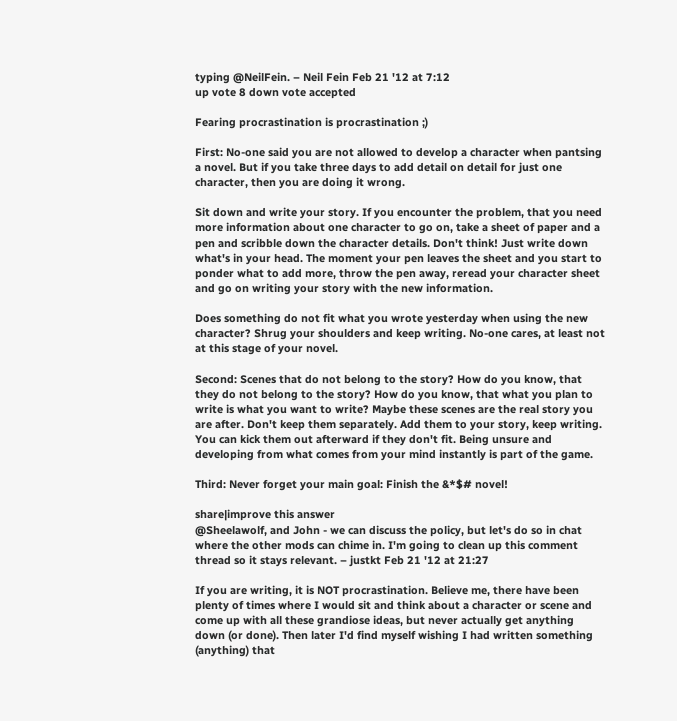typing @NeilFein. – Neil Fein Feb 21 '12 at 7:12
up vote 8 down vote accepted

Fearing procrastination is procrastination ;)

First: No-one said you are not allowed to develop a character when pantsing a novel. But if you take three days to add detail on detail for just one character, then you are doing it wrong.

Sit down and write your story. If you encounter the problem, that you need more information about one character to go on, take a sheet of paper and a pen and scribble down the character details. Don't think! Just write down what's in your head. The moment your pen leaves the sheet and you start to ponder what to add more, throw the pen away, reread your character sheet and go on writing your story with the new information.

Does something do not fit what you wrote yesterday when using the new character? Shrug your shoulders and keep writing. No-one cares, at least not at this stage of your novel.

Second: Scenes that do not belong to the story? How do you know, that they do not belong to the story? How do you know, that what you plan to write is what you want to write? Maybe these scenes are the real story you are after. Don't keep them separately. Add them to your story, keep writing. You can kick them out afterward if they don't fit. Being unsure and developing from what comes from your mind instantly is part of the game.

Third: Never forget your main goal: Finish the &*$# novel!

share|improve this answer
@Sheelawolf, and John - we can discuss the policy, but let's do so in chat where the other mods can chime in. I'm going to clean up this comment thread so it stays relevant. – justkt Feb 21 '12 at 21:27

If you are writing, it is NOT procrastination. Believe me, there have been plenty of times where I would sit and think about a character or scene and come up with all these grandiose ideas, but never actually get anything down (or done). Then later I'd find myself wishing I had written something (anything) that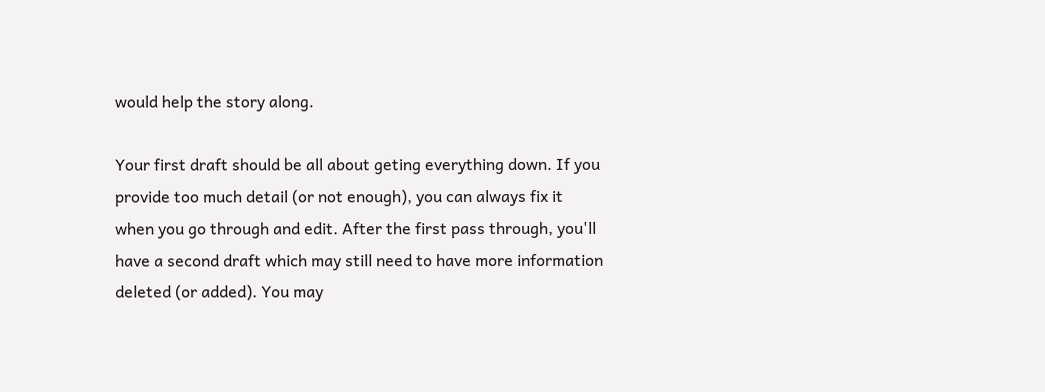would help the story along.

Your first draft should be all about geting everything down. If you provide too much detail (or not enough), you can always fix it when you go through and edit. After the first pass through, you'll have a second draft which may still need to have more information deleted (or added). You may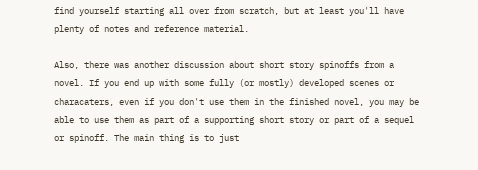find yourself starting all over from scratch, but at least you'll have plenty of notes and reference material.

Also, there was another discussion about short story spinoffs from a novel. If you end up with some fully (or mostly) developed scenes or characaters, even if you don't use them in the finished novel, you may be able to use them as part of a supporting short story or part of a sequel or spinoff. The main thing is to just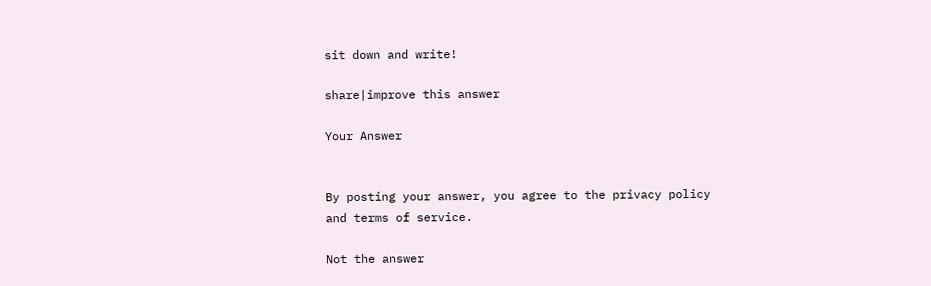sit down and write!

share|improve this answer

Your Answer


By posting your answer, you agree to the privacy policy and terms of service.

Not the answer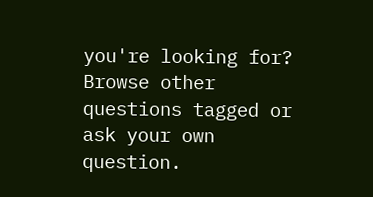you're looking for? Browse other questions tagged or ask your own question.